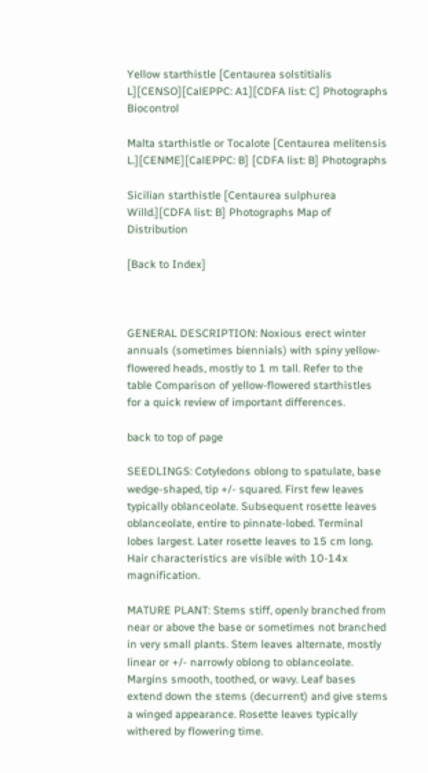Yellow starthistle [Centaurea solstitialis L][CENSO][CalEPPC: A1][CDFA list: C] Photographs Biocontrol

Malta starthistle or Tocalote [Centaurea melitensis L.][CENME][CalEPPC: B] [CDFA list: B] Photographs

Sicilian starthistle [Centaurea sulphurea Willd.][CDFA list: B] Photographs Map of Distribution

[Back to Index]



GENERAL DESCRIPTION: Noxious erect winter annuals (sometimes biennials) with spiny yellow-flowered heads, mostly to 1 m tall. Refer to the table Comparison of yellow-flowered starthistles for a quick review of important differences.

back to top of page

SEEDLINGS: Cotyledons oblong to spatulate, base wedge-shaped, tip +/- squared. First few leaves typically oblanceolate. Subsequent rosette leaves oblanceolate, entire to pinnate-lobed. Terminal lobes largest. Later rosette leaves to 15 cm long. Hair characteristics are visible with 10-14x magnification.

MATURE PLANT: Stems stiff, openly branched from near or above the base or sometimes not branched in very small plants. Stem leaves alternate, mostly linear or +/- narrowly oblong to oblanceolate. Margins smooth, toothed, or wavy. Leaf bases extend down the stems (decurrent) and give stems a winged appearance. Rosette leaves typically withered by flowering time.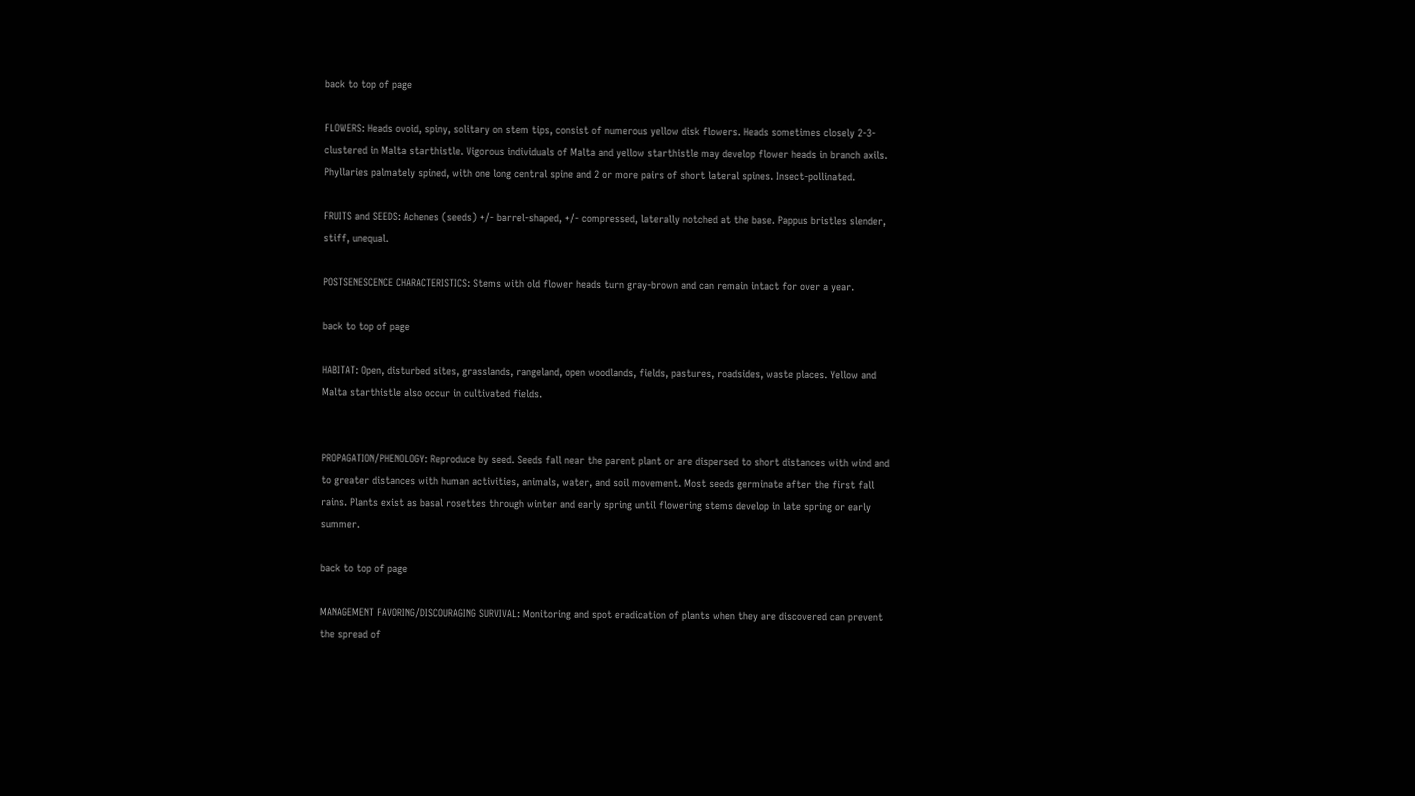back to top of page

FLOWERS: Heads ovoid, spiny, solitary on stem tips, consist of numerous yellow disk flowers. Heads sometimes closely 2-3-clustered in Malta starthistle. Vigorous individuals of Malta and yellow starthistle may develop flower heads in branch axils. Phyllaries palmately spined, with one long central spine and 2 or more pairs of short lateral spines. Insect-pollinated.

FRUITS and SEEDS: Achenes (seeds) +/- barrel-shaped, +/- compressed, laterally notched at the base. Pappus bristles slender, stiff, unequal.

POSTSENESCENCE CHARACTERISTICS: Stems with old flower heads turn gray-brown and can remain intact for over a year.

back to top of page

HABITAT: Open, disturbed sites, grasslands, rangeland, open woodlands, fields, pastures, roadsides, waste places. Yellow and Malta starthistle also occur in cultivated fields.


PROPAGATION/PHENOLOGY: Reproduce by seed. Seeds fall near the parent plant or are dispersed to short distances with wind and to greater distances with human activities, animals, water, and soil movement. Most seeds germinate after the first fall rains. Plants exist as basal rosettes through winter and early spring until flowering stems develop in late spring or early summer.

back to top of page

MANAGEMENT FAVORING/DISCOURAGING SURVIVAL: Monitoring and spot eradication of plants when they are discovered can prevent the spread of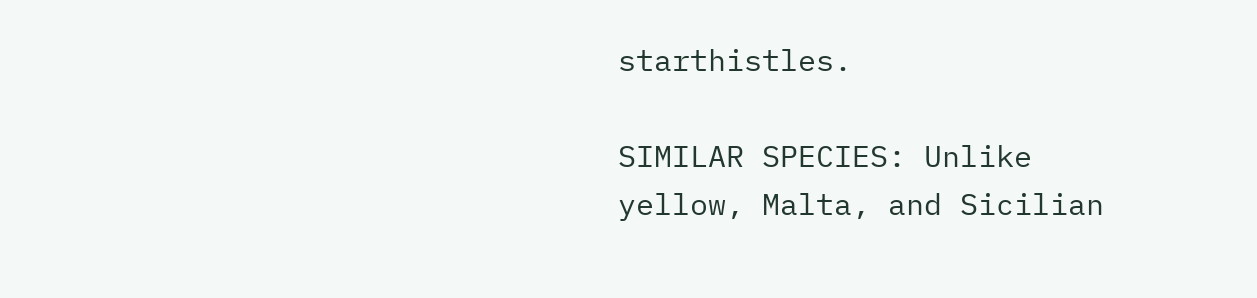starthistles.

SIMILAR SPECIES: Unlike yellow, Malta, and Sicilian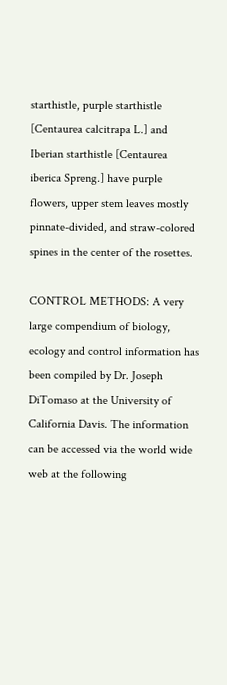starthistle, purple starthistle [Centaurea calcitrapa L.] and Iberian starthistle [Centaurea iberica Spreng.] have purple flowers, upper stem leaves mostly pinnate-divided, and straw-colored spines in the center of the rosettes.

CONTROL METHODS: A very large compendium of biology, ecology and control information has been compiled by Dr. Joseph DiTomaso at the University of California Davis. The information can be accessed via the world wide web at the following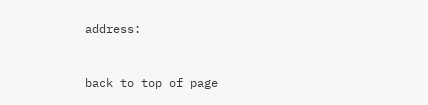address:


back to top of page